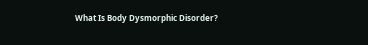What Is Body Dysmorphic Disorder?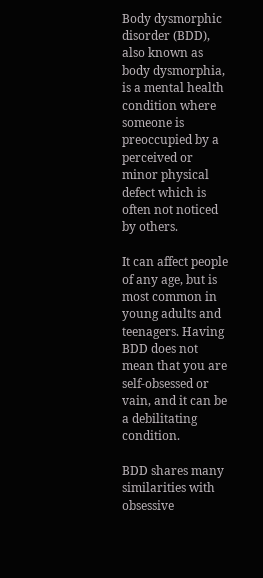Body dysmorphic disorder (BDD), also known as body dysmorphia, is a mental health condition where someone is preoccupied by a perceived or minor physical defect which is often not noticed by others.

It can affect people of any age, but is most common in young adults and teenagers. Having BDD does not mean that you are self-obsessed or vain, and it can be a debilitating condition.

BDD shares many similarities with obsessive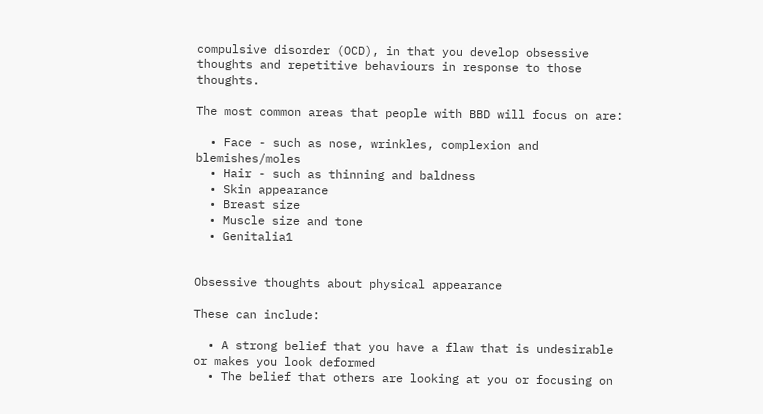compulsive disorder (OCD), in that you develop obsessive thoughts and repetitive behaviours in response to those thoughts.

The most common areas that people with BBD will focus on are:

  • Face - such as nose, wrinkles, complexion and blemishes/moles
  • Hair - such as thinning and baldness
  • Skin appearance
  • Breast size
  • Muscle size and tone
  • Genitalia1


Obsessive thoughts about physical appearance

These can include:

  • A strong belief that you have a flaw that is undesirable or makes you look deformed
  • The belief that others are looking at you or focusing on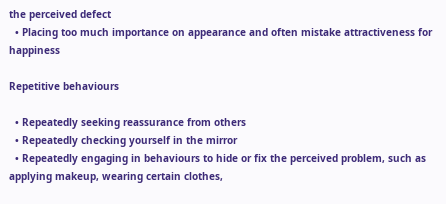the perceived defect
  • Placing too much importance on appearance and often mistake attractiveness for happiness

Repetitive behaviours

  • Repeatedly seeking reassurance from others
  • Repeatedly checking yourself in the mirror
  • Repeatedly engaging in behaviours to hide or fix the perceived problem, such as applying makeup, wearing certain clothes,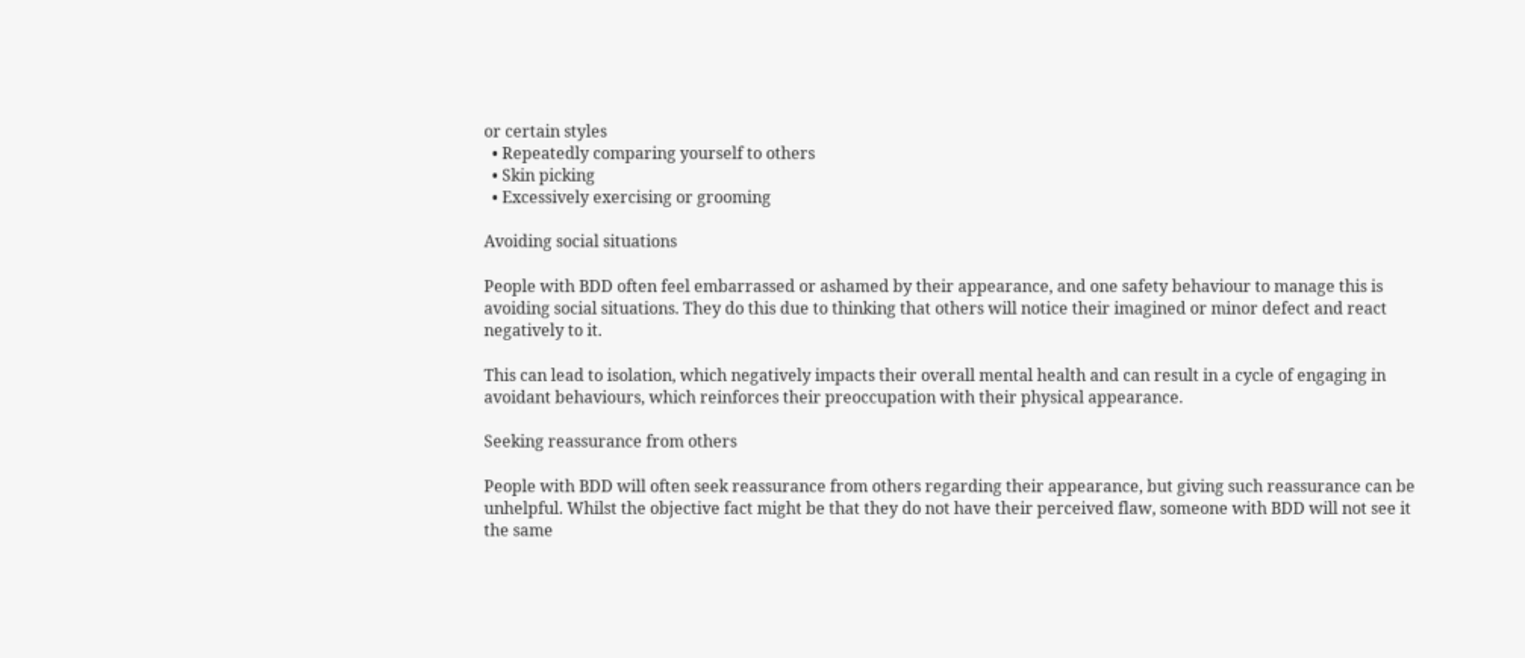or certain styles
  • Repeatedly comparing yourself to others
  • Skin picking
  • Excessively exercising or grooming

Avoiding social situations

People with BDD often feel embarrassed or ashamed by their appearance, and one safety behaviour to manage this is avoiding social situations. They do this due to thinking that others will notice their imagined or minor defect and react negatively to it.

This can lead to isolation, which negatively impacts their overall mental health and can result in a cycle of engaging in avoidant behaviours, which reinforces their preoccupation with their physical appearance.

Seeking reassurance from others

People with BDD will often seek reassurance from others regarding their appearance, but giving such reassurance can be unhelpful. Whilst the objective fact might be that they do not have their perceived flaw, someone with BDD will not see it the same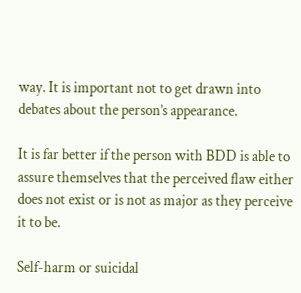way. It is important not to get drawn into debates about the person’s appearance.

It is far better if the person with BDD is able to assure themselves that the perceived flaw either does not exist or is not as major as they perceive it to be.

Self-harm or suicidal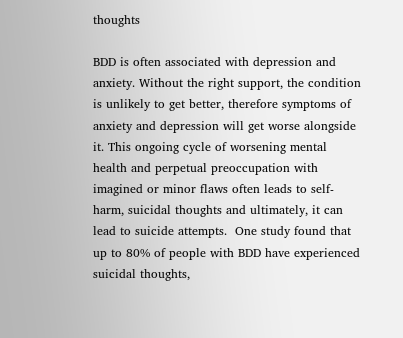thoughts

BDD is often associated with depression and anxiety. Without the right support, the condition is unlikely to get better, therefore symptoms of anxiety and depression will get worse alongside it. This ongoing cycle of worsening mental health and perpetual preoccupation with imagined or minor flaws often leads to self-harm, suicidal thoughts and ultimately, it can lead to suicide attempts.  One study found that up to 80% of people with BDD have experienced suicidal thoughts,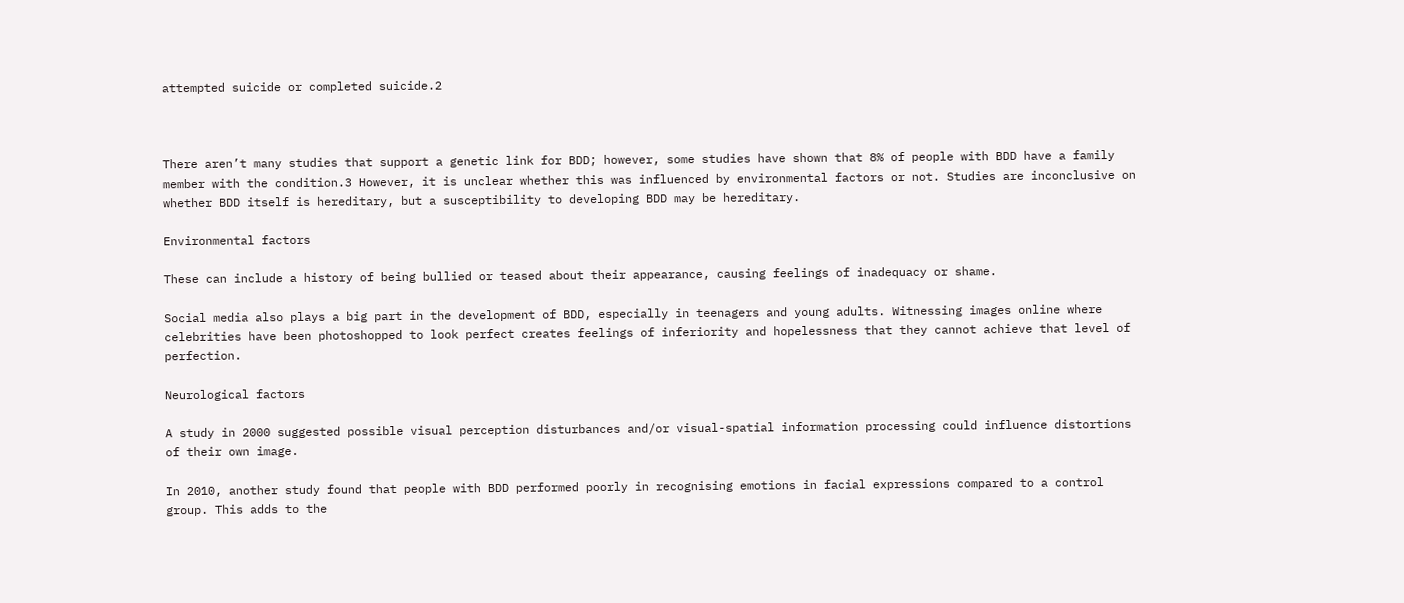attempted suicide or completed suicide.2



There aren’t many studies that support a genetic link for BDD; however, some studies have shown that 8% of people with BDD have a family member with the condition.3 However, it is unclear whether this was influenced by environmental factors or not. Studies are inconclusive on whether BDD itself is hereditary, but a susceptibility to developing BDD may be hereditary.

Environmental factors

These can include a history of being bullied or teased about their appearance, causing feelings of inadequacy or shame.

Social media also plays a big part in the development of BDD, especially in teenagers and young adults. Witnessing images online where celebrities have been photoshopped to look perfect creates feelings of inferiority and hopelessness that they cannot achieve that level of perfection.

Neurological factors

A study in 2000 suggested possible visual perception disturbances and/or visual-spatial information processing could influence distortions of their own image.

In 2010, another study found that people with BDD performed poorly in recognising emotions in facial expressions compared to a control group. This adds to the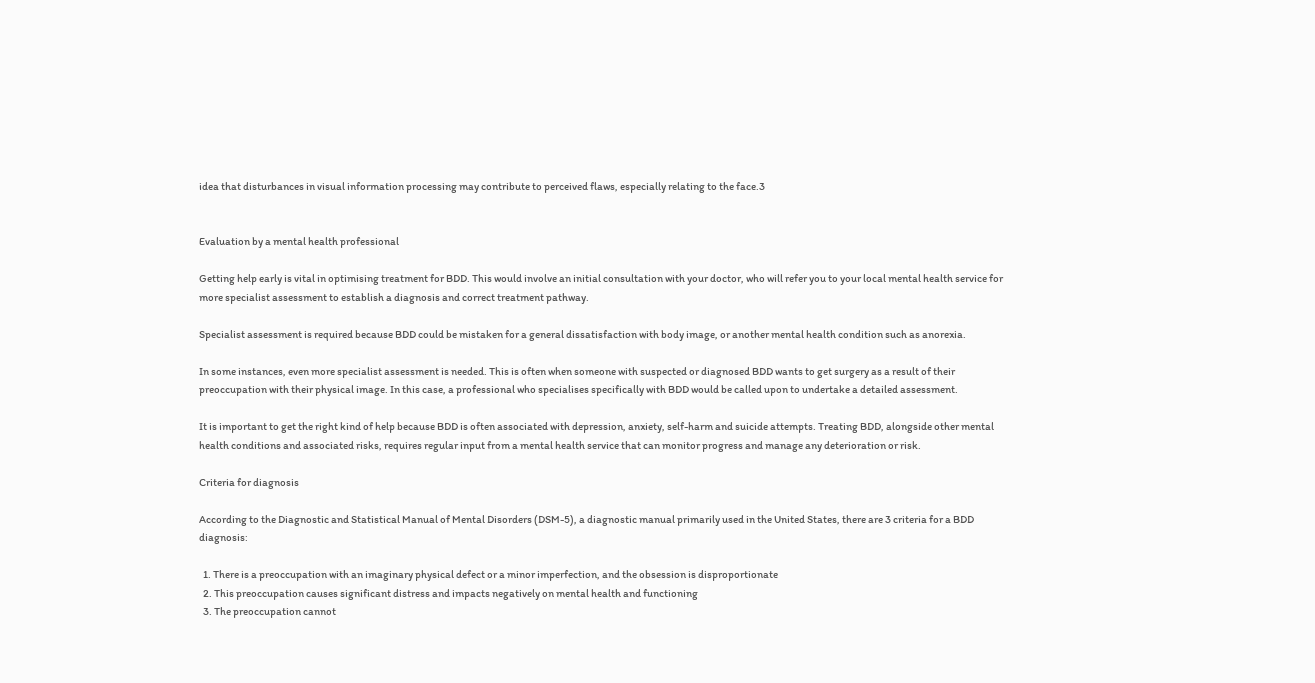idea that disturbances in visual information processing may contribute to perceived flaws, especially relating to the face.3


Evaluation by a mental health professional

Getting help early is vital in optimising treatment for BDD. This would involve an initial consultation with your doctor, who will refer you to your local mental health service for more specialist assessment to establish a diagnosis and correct treatment pathway.

Specialist assessment is required because BDD could be mistaken for a general dissatisfaction with body image, or another mental health condition such as anorexia.

In some instances, even more specialist assessment is needed. This is often when someone with suspected or diagnosed BDD wants to get surgery as a result of their preoccupation with their physical image. In this case, a professional who specialises specifically with BDD would be called upon to undertake a detailed assessment.

It is important to get the right kind of help because BDD is often associated with depression, anxiety, self-harm and suicide attempts. Treating BDD, alongside other mental health conditions and associated risks, requires regular input from a mental health service that can monitor progress and manage any deterioration or risk.

Criteria for diagnosis

According to the Diagnostic and Statistical Manual of Mental Disorders (DSM-5), a diagnostic manual primarily used in the United States, there are 3 criteria for a BDD diagnosis:

  1. There is a preoccupation with an imaginary physical defect or a minor imperfection, and the obsession is disproportionate
  2. This preoccupation causes significant distress and impacts negatively on mental health and functioning
  3. The preoccupation cannot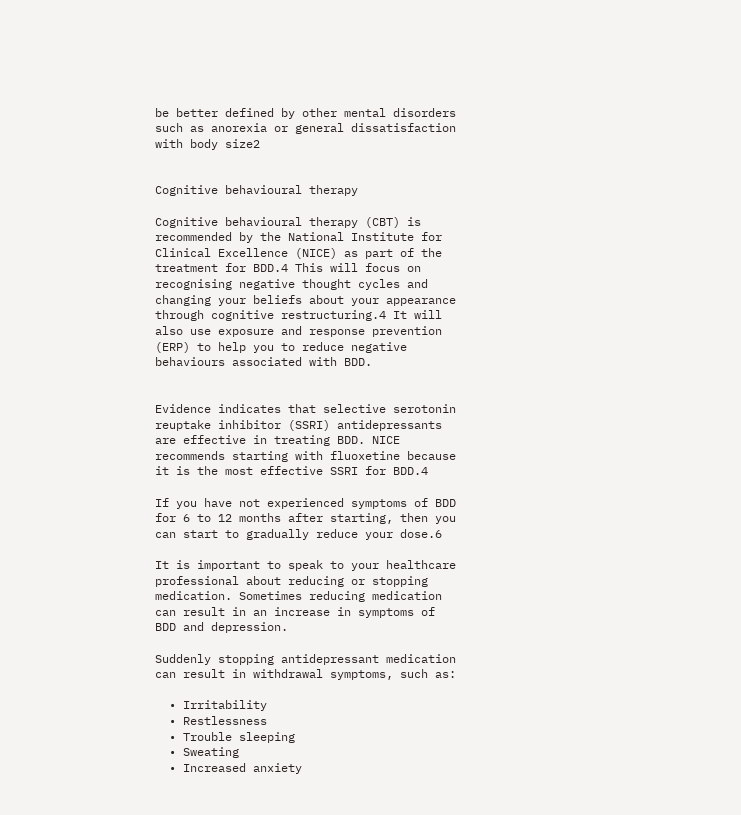be better defined by other mental disorders such as anorexia or general dissatisfaction with body size2


Cognitive behavioural therapy

Cognitive behavioural therapy (CBT) is recommended by the National Institute for Clinical Excellence (NICE) as part of the treatment for BDD.4 This will focus on recognising negative thought cycles and changing your beliefs about your appearance through cognitive restructuring.4 It will also use exposure and response prevention (ERP) to help you to reduce negative behaviours associated with BDD.


Evidence indicates that selective serotonin reuptake inhibitor (SSRI) antidepressants are effective in treating BDD. NICE recommends starting with fluoxetine because it is the most effective SSRI for BDD.4

If you have not experienced symptoms of BDD for 6 to 12 months after starting, then you can start to gradually reduce your dose.6

It is important to speak to your healthcare professional about reducing or stopping medication. Sometimes reducing medication can result in an increase in symptoms of BDD and depression.

Suddenly stopping antidepressant medication can result in withdrawal symptoms, such as:

  • Irritability
  • Restlessness
  • Trouble sleeping
  • Sweating
  • Increased anxiety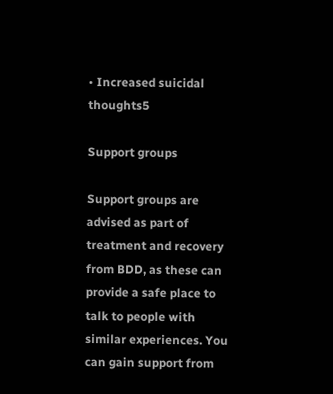• Increased suicidal thoughts5

Support groups

Support groups are advised as part of treatment and recovery from BDD, as these can provide a safe place to talk to people with similar experiences. You can gain support from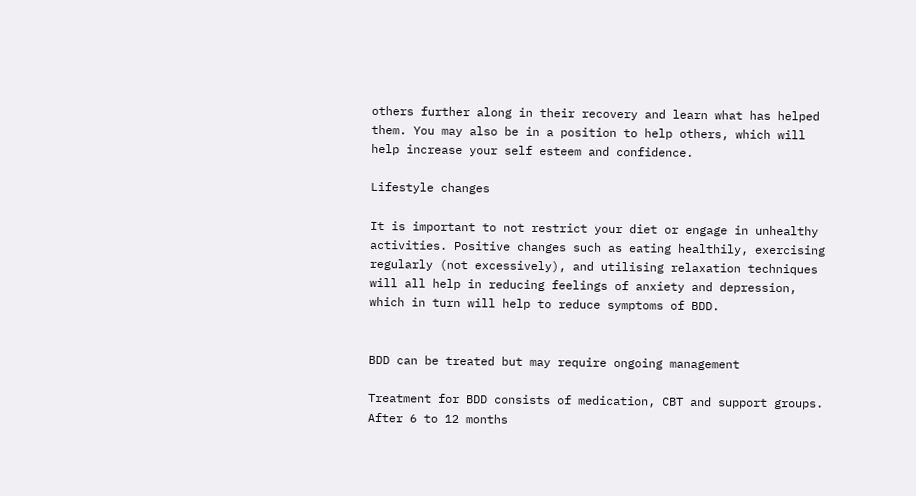others further along in their recovery and learn what has helped them. You may also be in a position to help others, which will help increase your self esteem and confidence.

Lifestyle changes

It is important to not restrict your diet or engage in unhealthy activities. Positive changes such as eating healthily, exercising regularly (not excessively), and utilising relaxation techniques will all help in reducing feelings of anxiety and depression, which in turn will help to reduce symptoms of BDD.


BDD can be treated but may require ongoing management

Treatment for BDD consists of medication, CBT and support groups. After 6 to 12 months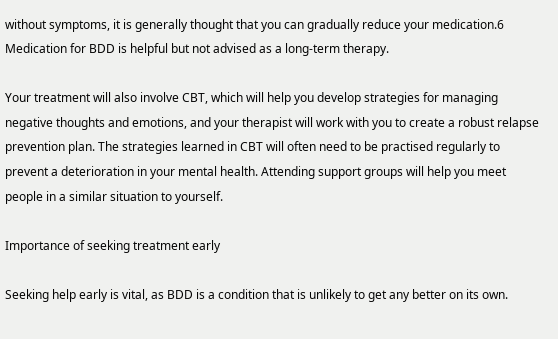without symptoms, it is generally thought that you can gradually reduce your medication.6 Medication for BDD is helpful but not advised as a long-term therapy.

Your treatment will also involve CBT, which will help you develop strategies for managing negative thoughts and emotions, and your therapist will work with you to create a robust relapse prevention plan. The strategies learned in CBT will often need to be practised regularly to prevent a deterioration in your mental health. Attending support groups will help you meet people in a similar situation to yourself.

Importance of seeking treatment early

Seeking help early is vital, as BDD is a condition that is unlikely to get any better on its own.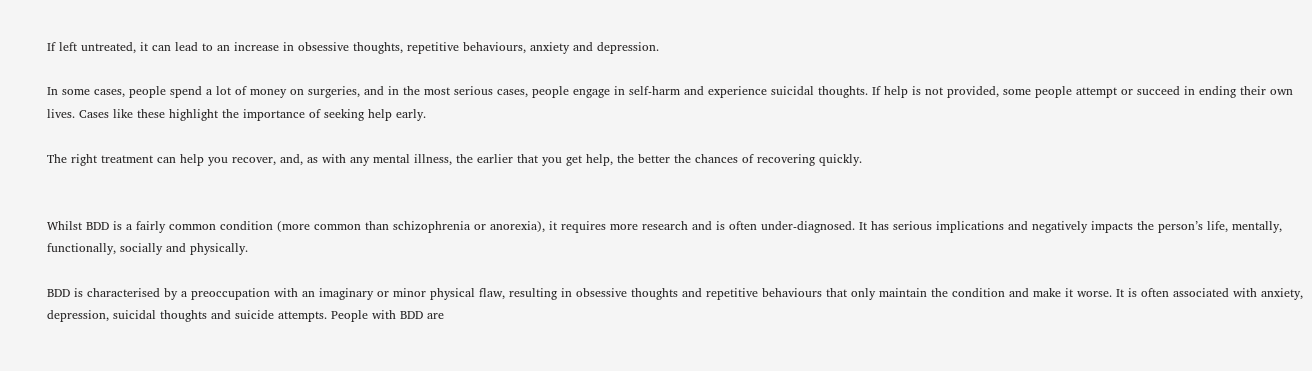If left untreated, it can lead to an increase in obsessive thoughts, repetitive behaviours, anxiety and depression.

In some cases, people spend a lot of money on surgeries, and in the most serious cases, people engage in self-harm and experience suicidal thoughts. If help is not provided, some people attempt or succeed in ending their own lives. Cases like these highlight the importance of seeking help early.

The right treatment can help you recover, and, as with any mental illness, the earlier that you get help, the better the chances of recovering quickly.


Whilst BDD is a fairly common condition (more common than schizophrenia or anorexia), it requires more research and is often under-diagnosed. It has serious implications and negatively impacts the person’s life, mentally, functionally, socially and physically.

BDD is characterised by a preoccupation with an imaginary or minor physical flaw, resulting in obsessive thoughts and repetitive behaviours that only maintain the condition and make it worse. It is often associated with anxiety, depression, suicidal thoughts and suicide attempts. People with BDD are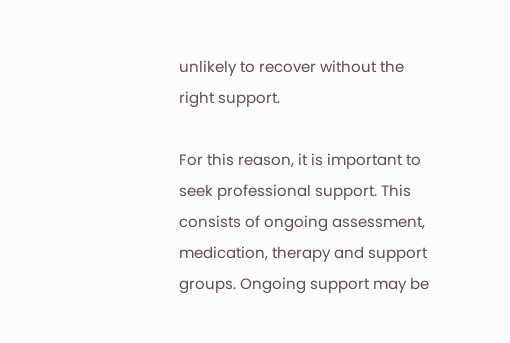unlikely to recover without the right support.

For this reason, it is important to seek professional support. This consists of ongoing assessment, medication, therapy and support groups. Ongoing support may be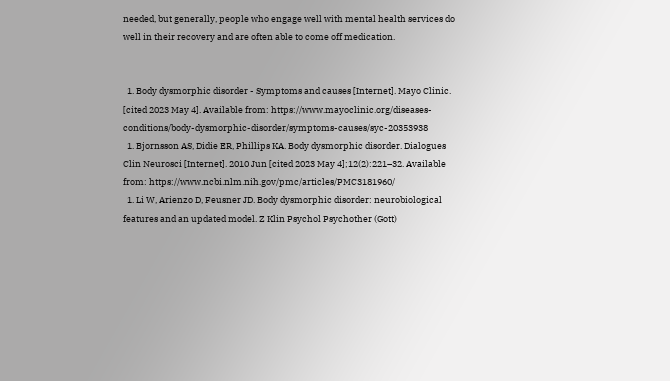needed, but generally, people who engage well with mental health services do well in their recovery and are often able to come off medication.


  1. Body dysmorphic disorder - Symptoms and causes [Internet]. Mayo Clinic. [cited 2023 May 4]. Available from: https://www.mayoclinic.org/diseases-conditions/body-dysmorphic-disorder/symptoms-causes/syc-20353938
  1. Bjornsson AS, Didie ER, Phillips KA. Body dysmorphic disorder. Dialogues Clin Neurosci [Internet]. 2010 Jun [cited 2023 May 4];12(2):221–32. Available from: https://www.ncbi.nlm.nih.gov/pmc/articles/PMC3181960/
  1. Li W, Arienzo D, Feusner JD. Body dysmorphic disorder: neurobiological features and an updated model. Z Klin Psychol Psychother (Gott)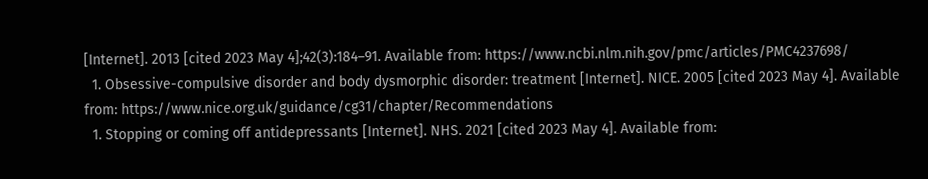[Internet]. 2013 [cited 2023 May 4];42(3):184–91. Available from: https://www.ncbi.nlm.nih.gov/pmc/articles/PMC4237698/
  1. Obsessive-compulsive disorder and body dysmorphic disorder: treatment [Internet]. NICE. 2005 [cited 2023 May 4]. Available from: https://www.nice.org.uk/guidance/cg31/chapter/Recommendations
  1. Stopping or coming off antidepressants [Internet]. NHS. 2021 [cited 2023 May 4]. Available from: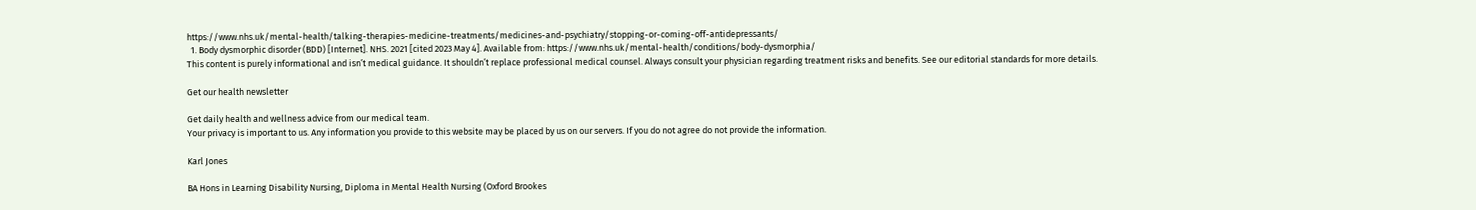https://www.nhs.uk/mental-health/talking-therapies-medicine-treatments/medicines-and-psychiatry/stopping-or-coming-off-antidepressants/
  1. Body dysmorphic disorder (BDD) [Internet]. NHS. 2021 [cited 2023 May 4]. Available from: https://www.nhs.uk/mental-health/conditions/body-dysmorphia/
This content is purely informational and isn’t medical guidance. It shouldn’t replace professional medical counsel. Always consult your physician regarding treatment risks and benefits. See our editorial standards for more details.

Get our health newsletter

Get daily health and wellness advice from our medical team.
Your privacy is important to us. Any information you provide to this website may be placed by us on our servers. If you do not agree do not provide the information.

Karl Jones

BA Hons in Learning Disability Nursing, Diploma in Mental Health Nursing (Oxford Brookes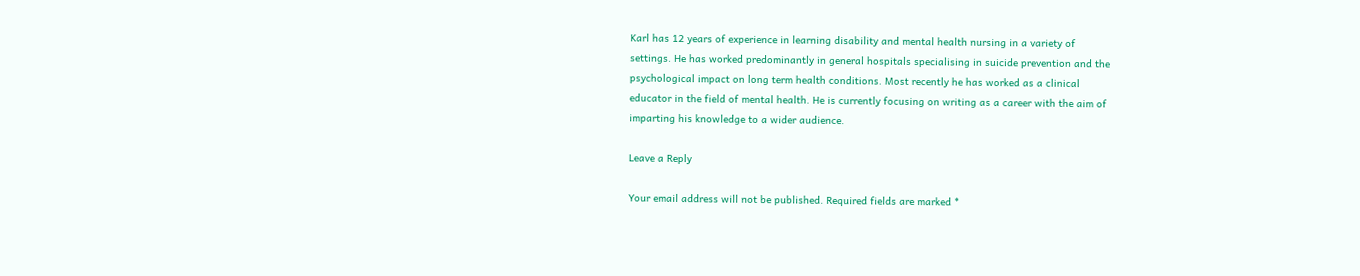Karl has 12 years of experience in learning disability and mental health nursing in a variety of
settings. He has worked predominantly in general hospitals specialising in suicide prevention and the
psychological impact on long term health conditions. Most recently he has worked as a clinical
educator in the field of mental health. He is currently focusing on writing as a career with the aim of
imparting his knowledge to a wider audience.

Leave a Reply

Your email address will not be published. Required fields are marked *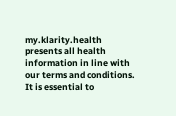my.klarity.health presents all health information in line with our terms and conditions. It is essential to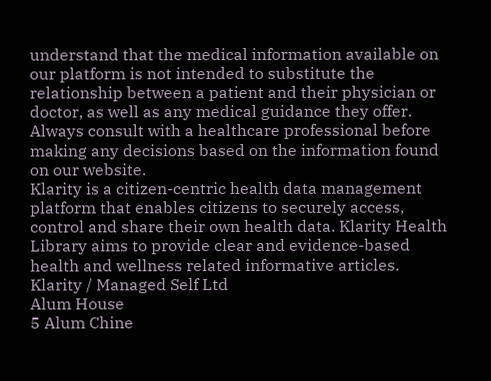understand that the medical information available on our platform is not intended to substitute the relationship between a patient and their physician or doctor, as well as any medical guidance they offer. Always consult with a healthcare professional before making any decisions based on the information found on our website.
Klarity is a citizen-centric health data management platform that enables citizens to securely access, control and share their own health data. Klarity Health Library aims to provide clear and evidence-based health and wellness related informative articles.
Klarity / Managed Self Ltd
Alum House
5 Alum Chine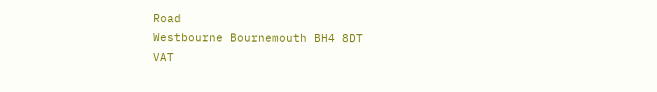Road
Westbourne Bournemouth BH4 8DT
VAT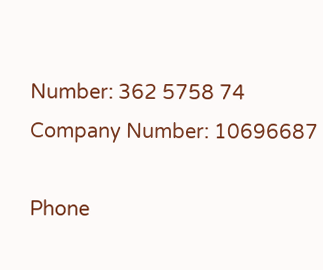Number: 362 5758 74
Company Number: 10696687

Phone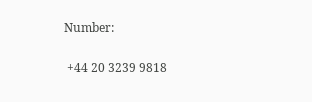Number:

 +44 20 3239 9818